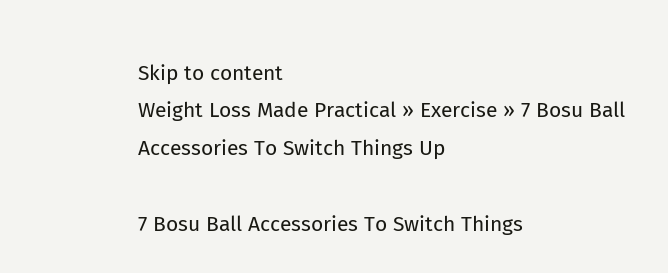Skip to content
Weight Loss Made Practical » Exercise » 7 Bosu Ball Accessories To Switch Things Up

7 Bosu Ball Accessories To Switch Things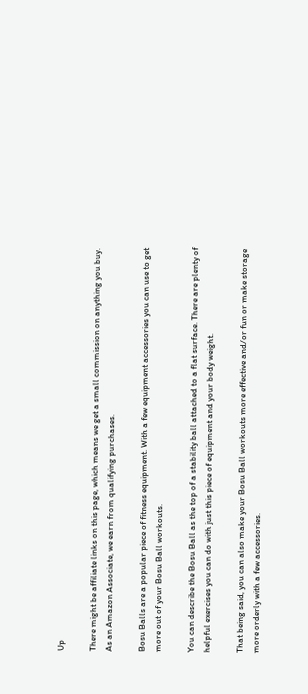Up

There might be affiliate links on this page, which means we get a small commission on anything you buy. As an Amazon Associate, we earn from qualifying purchases.

Bosu Balls are a popular piece of fitness equipment. With a few equipment accessories you can use to get more out of your Bosu Ball workouts.

You can describe the Bosu Ball as the top of a stability ball attached to a flat surface. There are plenty of helpful exercises you can do with just this piece of equipment and your body weight.

That being said, you can also make your Bosu Ball workouts more effective and/or fun or make storage more orderly with a few accessories.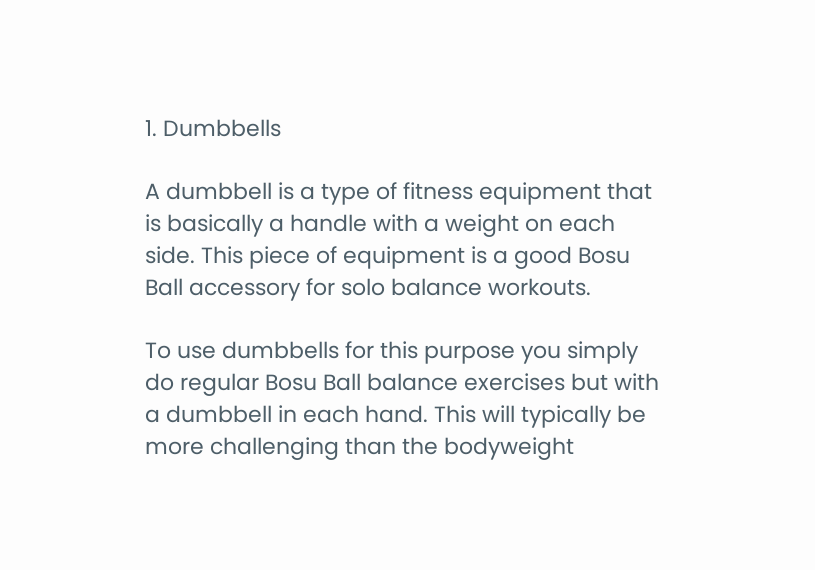1. Dumbbells

A dumbbell is a type of fitness equipment that is basically a handle with a weight on each side. This piece of equipment is a good Bosu Ball accessory for solo balance workouts.

To use dumbbells for this purpose you simply do regular Bosu Ball balance exercises but with a dumbbell in each hand. This will typically be more challenging than the bodyweight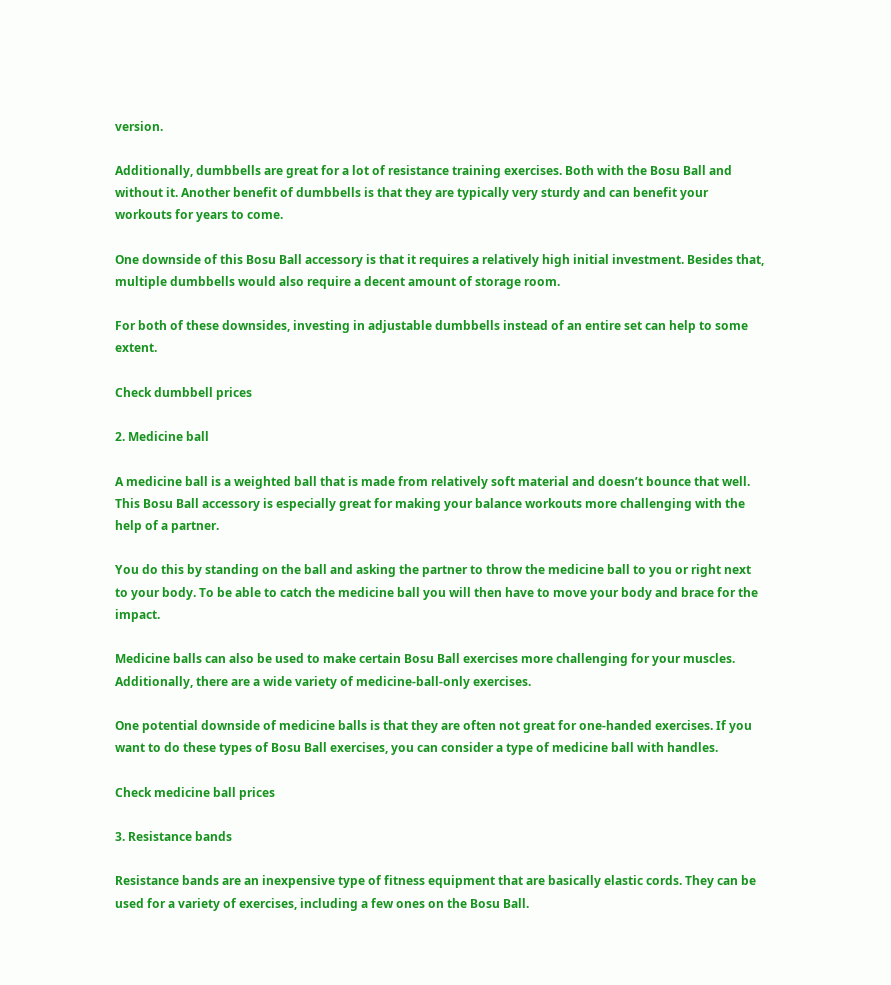version.

Additionally, dumbbells are great for a lot of resistance training exercises. Both with the Bosu Ball and without it. Another benefit of dumbbells is that they are typically very sturdy and can benefit your workouts for years to come.

One downside of this Bosu Ball accessory is that it requires a relatively high initial investment. Besides that, multiple dumbbells would also require a decent amount of storage room.

For both of these downsides, investing in adjustable dumbbells instead of an entire set can help to some extent.

Check dumbbell prices

2. Medicine ball

A medicine ball is a weighted ball that is made from relatively soft material and doesn’t bounce that well. This Bosu Ball accessory is especially great for making your balance workouts more challenging with the help of a partner.

You do this by standing on the ball and asking the partner to throw the medicine ball to you or right next to your body. To be able to catch the medicine ball you will then have to move your body and brace for the impact.

Medicine balls can also be used to make certain Bosu Ball exercises more challenging for your muscles. Additionally, there are a wide variety of medicine-ball-only exercises.

One potential downside of medicine balls is that they are often not great for one-handed exercises. If you want to do these types of Bosu Ball exercises, you can consider a type of medicine ball with handles.

Check medicine ball prices

3. Resistance bands

Resistance bands are an inexpensive type of fitness equipment that are basically elastic cords. They can be used for a variety of exercises, including a few ones on the Bosu Ball.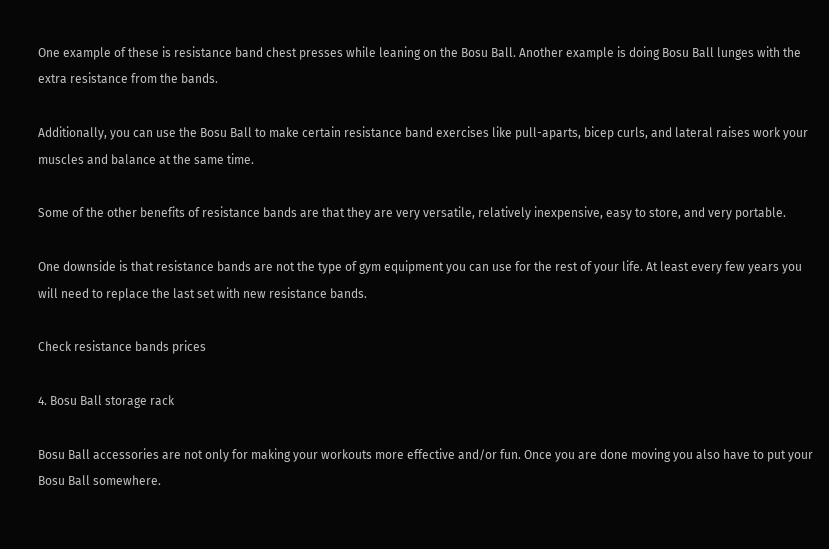One example of these is resistance band chest presses while leaning on the Bosu Ball. Another example is doing Bosu Ball lunges with the extra resistance from the bands.

Additionally, you can use the Bosu Ball to make certain resistance band exercises like pull-aparts, bicep curls, and lateral raises work your muscles and balance at the same time.

Some of the other benefits of resistance bands are that they are very versatile, relatively inexpensive, easy to store, and very portable.

One downside is that resistance bands are not the type of gym equipment you can use for the rest of your life. At least every few years you will need to replace the last set with new resistance bands.

Check resistance bands prices

4. Bosu Ball storage rack

Bosu Ball accessories are not only for making your workouts more effective and/or fun. Once you are done moving you also have to put your Bosu Ball somewhere.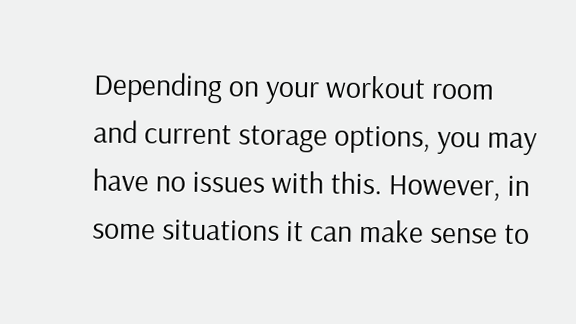Depending on your workout room and current storage options, you may have no issues with this. However, in some situations it can make sense to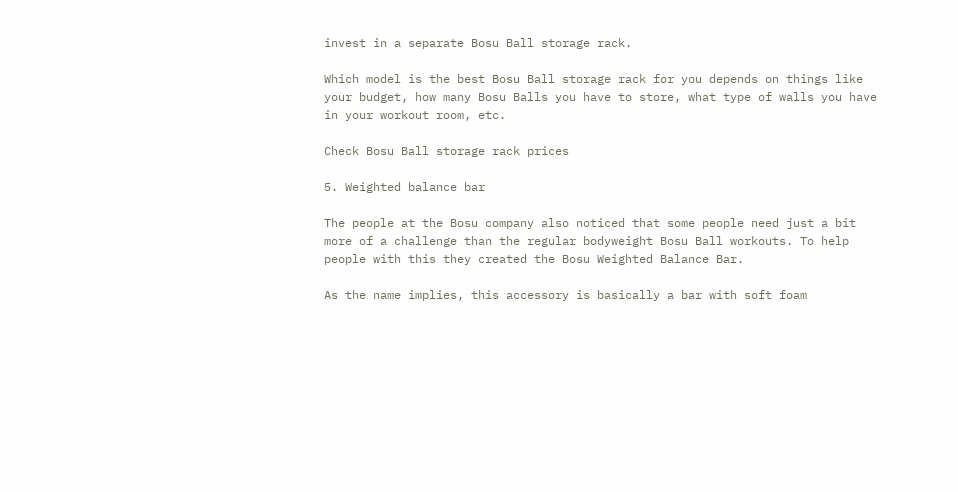invest in a separate Bosu Ball storage rack.

Which model is the best Bosu Ball storage rack for you depends on things like your budget, how many Bosu Balls you have to store, what type of walls you have in your workout room, etc.

Check Bosu Ball storage rack prices

5. Weighted balance bar

The people at the Bosu company also noticed that some people need just a bit more of a challenge than the regular bodyweight Bosu Ball workouts. To help people with this they created the Bosu Weighted Balance Bar.

As the name implies, this accessory is basically a bar with soft foam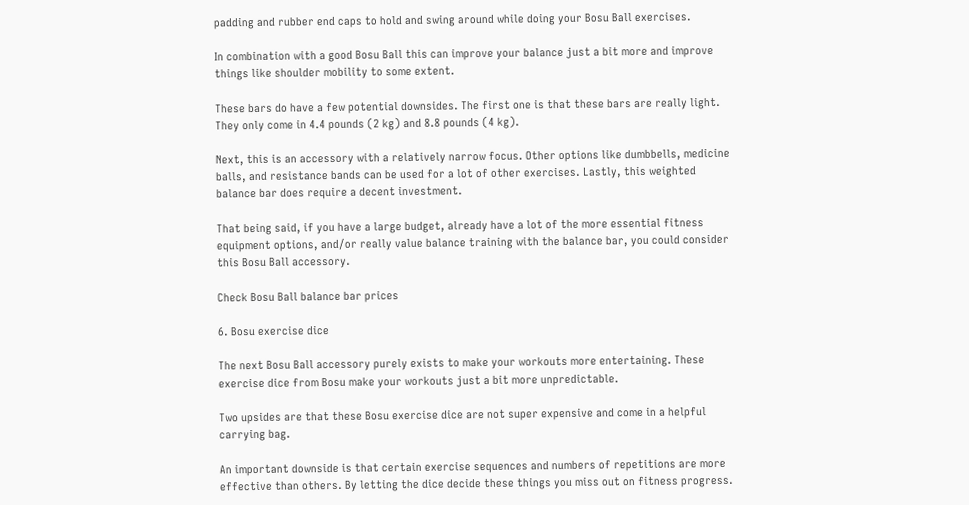padding and rubber end caps to hold and swing around while doing your Bosu Ball exercises.

In combination with a good Bosu Ball this can improve your balance just a bit more and improve things like shoulder mobility to some extent.

These bars do have a few potential downsides. The first one is that these bars are really light. They only come in 4.4 pounds (2 kg) and 8.8 pounds (4 kg).

Next, this is an accessory with a relatively narrow focus. Other options like dumbbells, medicine balls, and resistance bands can be used for a lot of other exercises. Lastly, this weighted balance bar does require a decent investment.

That being said, if you have a large budget, already have a lot of the more essential fitness equipment options, and/or really value balance training with the balance bar, you could consider this Bosu Ball accessory.

Check Bosu Ball balance bar prices

6. Bosu exercise dice

The next Bosu Ball accessory purely exists to make your workouts more entertaining. These exercise dice from Bosu make your workouts just a bit more unpredictable.

Two upsides are that these Bosu exercise dice are not super expensive and come in a helpful carrying bag.

An important downside is that certain exercise sequences and numbers of repetitions are more effective than others. By letting the dice decide these things you miss out on fitness progress.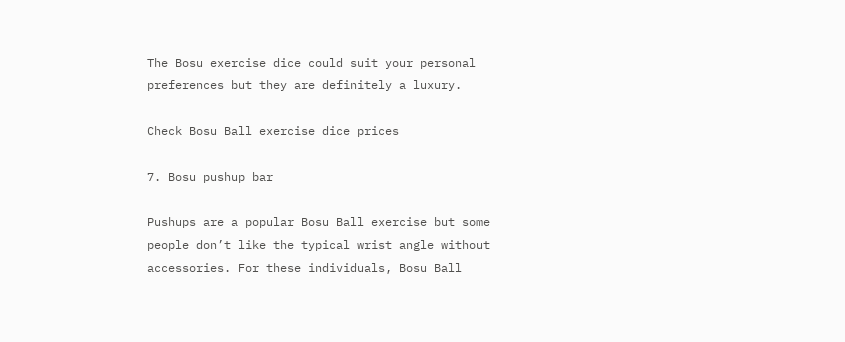The Bosu exercise dice could suit your personal preferences but they are definitely a luxury.

Check Bosu Ball exercise dice prices

7. Bosu pushup bar

Pushups are a popular Bosu Ball exercise but some people don’t like the typical wrist angle without accessories. For these individuals, Bosu Ball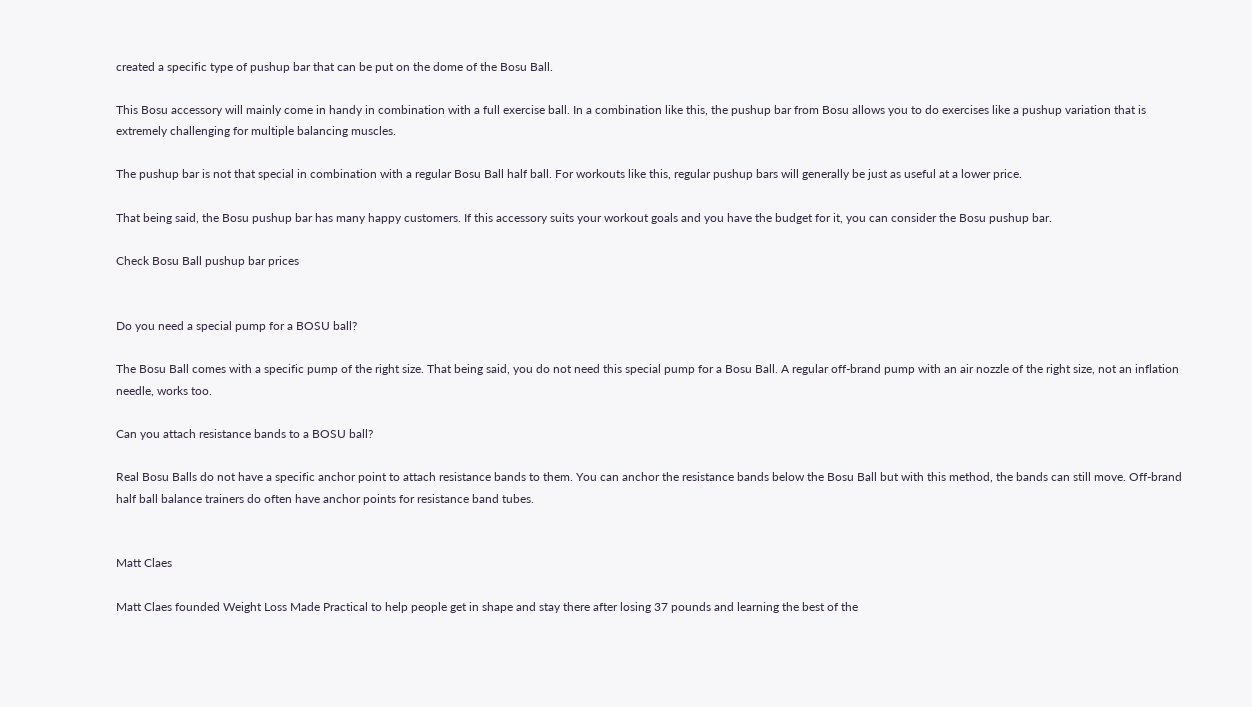created a specific type of pushup bar that can be put on the dome of the Bosu Ball.

This Bosu accessory will mainly come in handy in combination with a full exercise ball. In a combination like this, the pushup bar from Bosu allows you to do exercises like a pushup variation that is extremely challenging for multiple balancing muscles.

The pushup bar is not that special in combination with a regular Bosu Ball half ball. For workouts like this, regular pushup bars will generally be just as useful at a lower price.

That being said, the Bosu pushup bar has many happy customers. If this accessory suits your workout goals and you have the budget for it, you can consider the Bosu pushup bar.

Check Bosu Ball pushup bar prices


Do you need a special pump for a BOSU ball?

The Bosu Ball comes with a specific pump of the right size. That being said, you do not need this special pump for a Bosu Ball. A regular off-brand pump with an air nozzle of the right size, not an inflation needle, works too.

Can you attach resistance bands to a BOSU ball?

Real Bosu Balls do not have a specific anchor point to attach resistance bands to them. You can anchor the resistance bands below the Bosu Ball but with this method, the bands can still move. Off-brand half ball balance trainers do often have anchor points for resistance band tubes.


Matt Claes

Matt Claes founded Weight Loss Made Practical to help people get in shape and stay there after losing 37 pounds and learning the best of the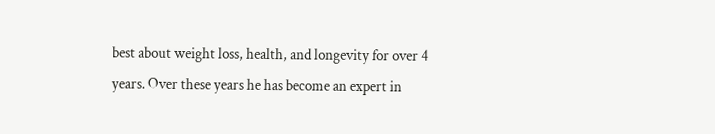best about weight loss, health, and longevity for over 4 years. Over these years he has become an expert in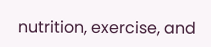nutrition, exercise, and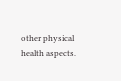other physical health aspects.